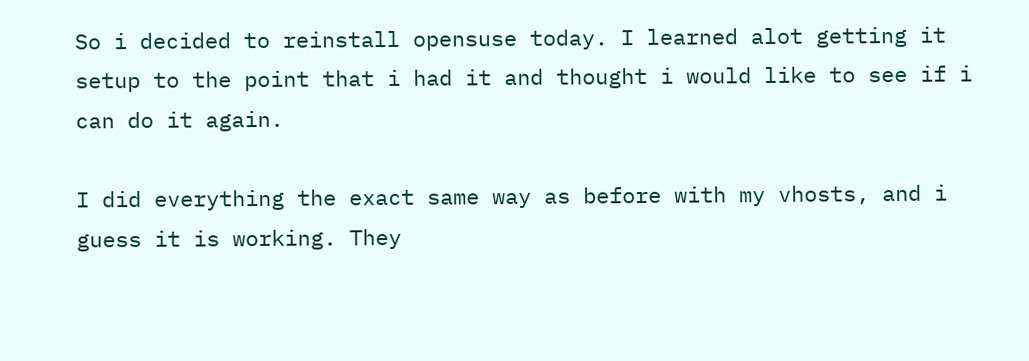So i decided to reinstall opensuse today. I learned alot getting it setup to the point that i had it and thought i would like to see if i can do it again.

I did everything the exact same way as before with my vhosts, and i guess it is working. They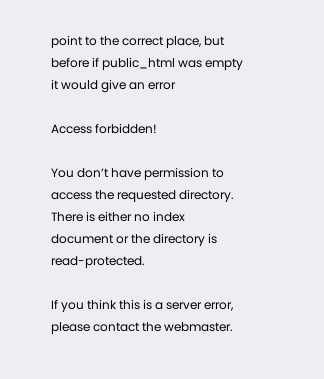point to the correct place, but before if public_html was empty it would give an error

Access forbidden!

You don’t have permission to access the requested directory. There is either no index document or the directory is read-protected.

If you think this is a server error, please contact the webmaster.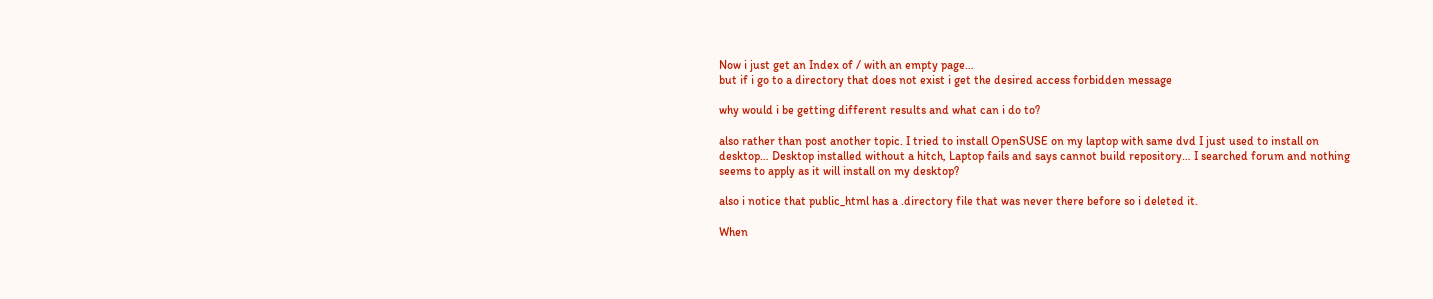Now i just get an Index of / with an empty page…
but if i go to a directory that does not exist i get the desired access forbidden message

why would i be getting different results and what can i do to?

also rather than post another topic. I tried to install OpenSUSE on my laptop with same dvd I just used to install on desktop… Desktop installed without a hitch, Laptop fails and says cannot build repository… I searched forum and nothing seems to apply as it will install on my desktop?

also i notice that public_html has a .directory file that was never there before so i deleted it.

When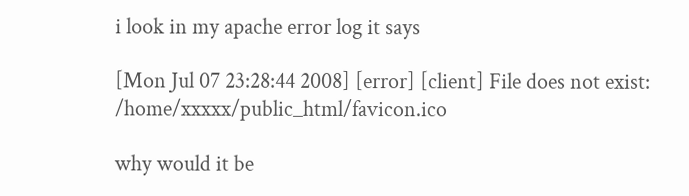i look in my apache error log it says

[Mon Jul 07 23:28:44 2008] [error] [client] File does not exist: /home/xxxxx/public_html/favicon.ico

why would it be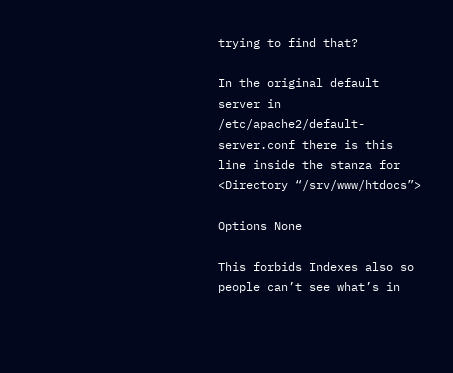trying to find that?

In the original default server in /etc/apache2/default-server.conf there is this line inside the stanza for <Directory “/srv/www/htdocs”>

Options None

This forbids Indexes also so people can’t see what’s in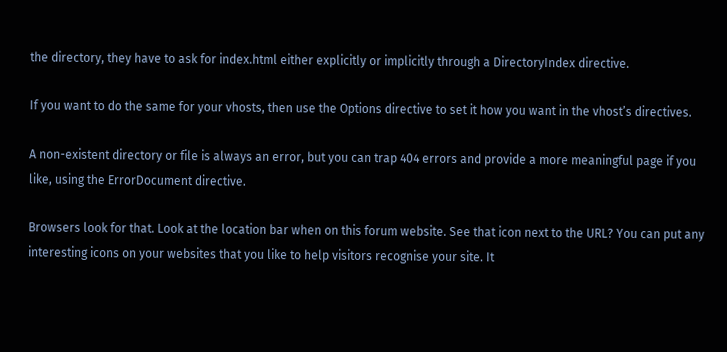the directory, they have to ask for index.html either explicitly or implicitly through a DirectoryIndex directive.

If you want to do the same for your vhosts, then use the Options directive to set it how you want in the vhost’s directives.

A non-existent directory or file is always an error, but you can trap 404 errors and provide a more meaningful page if you like, using the ErrorDocument directive.

Browsers look for that. Look at the location bar when on this forum website. See that icon next to the URL? You can put any interesting icons on your websites that you like to help visitors recognise your site. It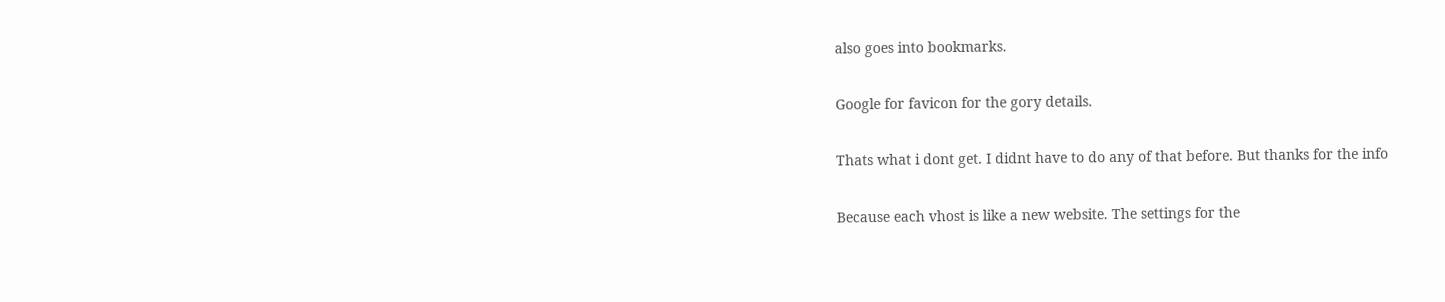also goes into bookmarks.

Google for favicon for the gory details.

Thats what i dont get. I didnt have to do any of that before. But thanks for the info

Because each vhost is like a new website. The settings for the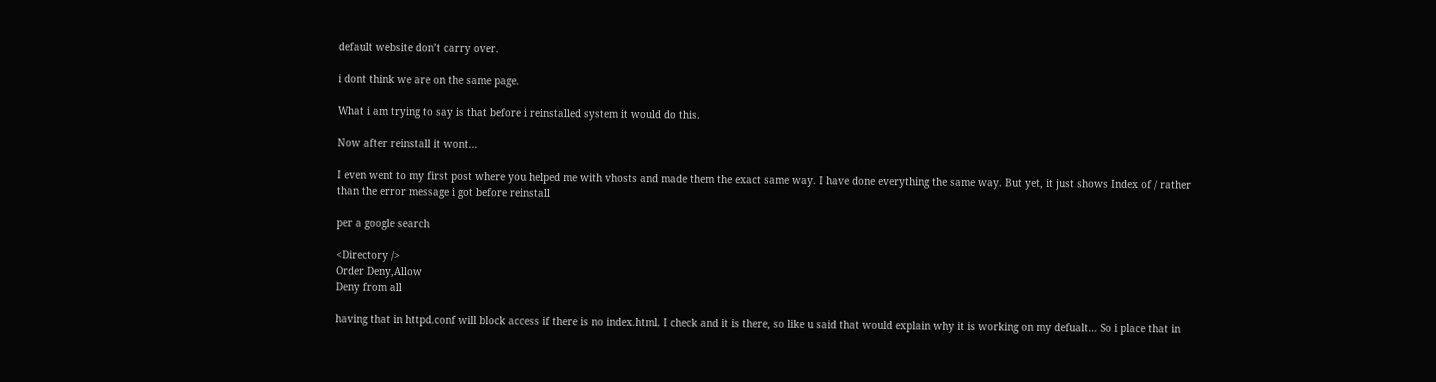default website don’t carry over.

i dont think we are on the same page.

What i am trying to say is that before i reinstalled system it would do this.

Now after reinstall it wont…

I even went to my first post where you helped me with vhosts and made them the exact same way. I have done everything the same way. But yet, it just shows Index of / rather than the error message i got before reinstall

per a google search

<Directory />
Order Deny,Allow
Deny from all

having that in httpd.conf will block access if there is no index.html. I check and it is there, so like u said that would explain why it is working on my defualt… So i place that in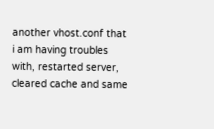another vhost.conf that i am having troubles with, restarted server, cleared cache and same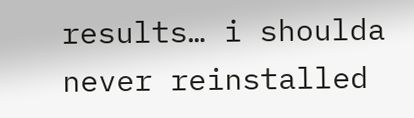results… i shoulda never reinstalled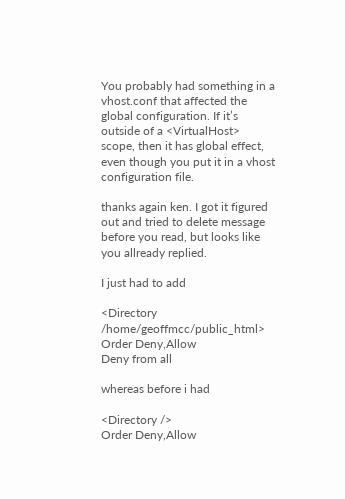You probably had something in a vhost.conf that affected the global configuration. If it’s outside of a <VirtualHost> scope, then it has global effect, even though you put it in a vhost configuration file.

thanks again ken. I got it figured out and tried to delete message before you read, but looks like you allready replied.

I just had to add

<Directory /home/geoffmcc/public_html>
Order Deny,Allow
Deny from all

whereas before i had

<Directory />
Order Deny,Allow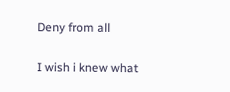Deny from all

I wish i knew what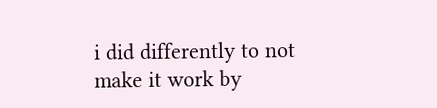i did differently to not make it work by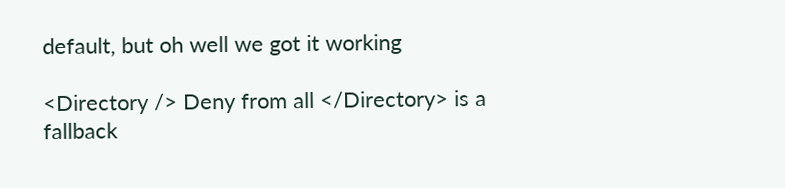default, but oh well we got it working

<Directory /> Deny from all </Directory> is a fallback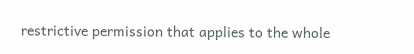restrictive permission that applies to the whole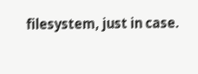filesystem, just in case.